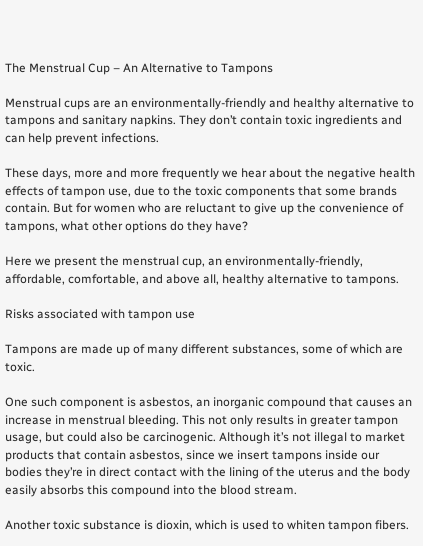The Menstrual Cup – An Alternative to Tampons

Menstrual cups are an environmentally-friendly and healthy alternative to tampons and sanitary napkins. They don’t contain toxic ingredients and can help prevent infections.

These days, more and more frequently we hear about the negative health effects of tampon use, due to the toxic components that some brands contain. But for women who are reluctant to give up the convenience of tampons, what other options do they have?

Here we present the menstrual cup, an environmentally-friendly, affordable, comfortable, and above all, healthy alternative to tampons.

Risks associated with tampon use

Tampons are made up of many different substances, some of which are toxic.

One such component is asbestos, an inorganic compound that causes an increase in menstrual bleeding. This not only results in greater tampon usage, but could also be carcinogenic. Although it’s not illegal to market products that contain asbestos, since we insert tampons inside our bodies they’re in direct contact with the lining of the uterus and the body easily absorbs this compound into the blood stream.

Another toxic substance is dioxin, which is used to whiten tampon fibers.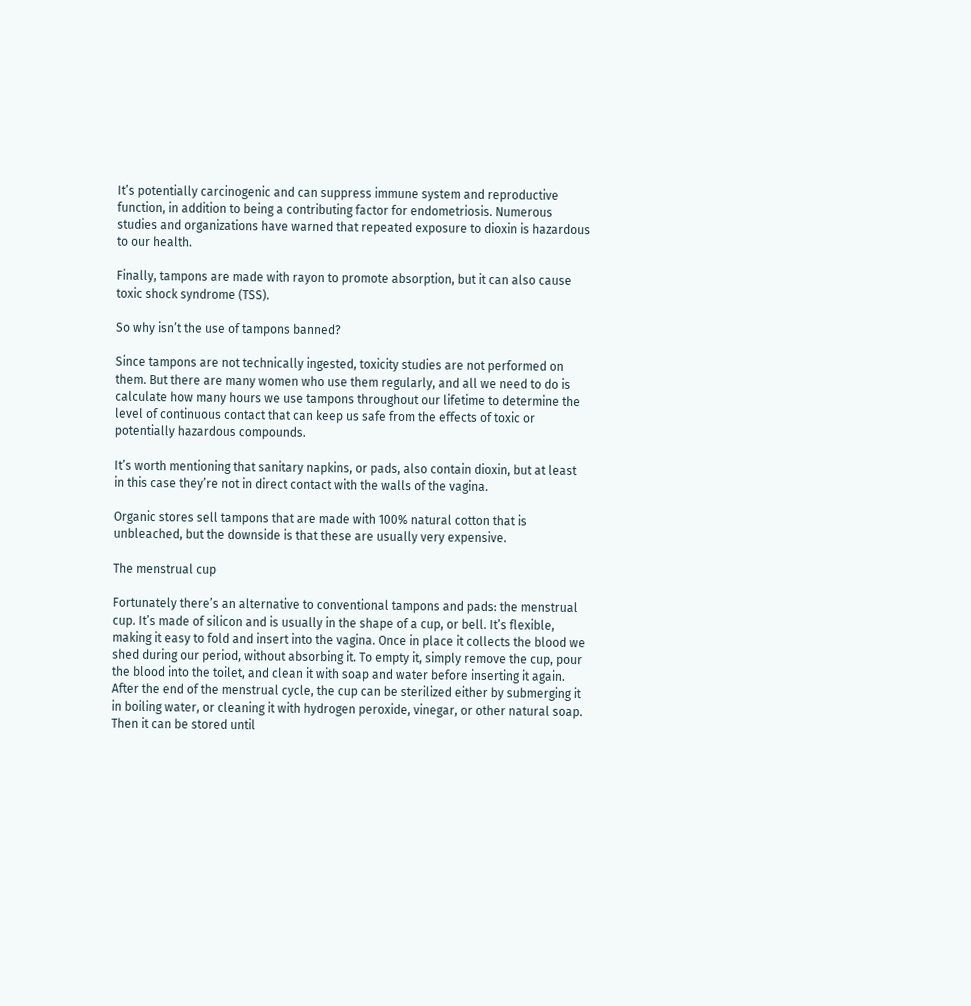It’s potentially carcinogenic and can suppress immune system and reproductive function, in addition to being a contributing factor for endometriosis. Numerous studies and organizations have warned that repeated exposure to dioxin is hazardous to our health.

Finally, tampons are made with rayon to promote absorption, but it can also cause toxic shock syndrome (TSS).

So why isn’t the use of tampons banned?

Since tampons are not technically ingested, toxicity studies are not performed on them. But there are many women who use them regularly, and all we need to do is calculate how many hours we use tampons throughout our lifetime to determine the level of continuous contact that can keep us safe from the effects of toxic or potentially hazardous compounds.

It’s worth mentioning that sanitary napkins, or pads, also contain dioxin, but at least in this case they’re not in direct contact with the walls of the vagina.

Organic stores sell tampons that are made with 100% natural cotton that is unbleached, but the downside is that these are usually very expensive.

The menstrual cup

Fortunately there’s an alternative to conventional tampons and pads: the menstrual cup. It’s made of silicon and is usually in the shape of a cup, or bell. It’s flexible, making it easy to fold and insert into the vagina. Once in place it collects the blood we shed during our period, without absorbing it. To empty it, simply remove the cup, pour the blood into the toilet, and clean it with soap and water before inserting it again. After the end of the menstrual cycle, the cup can be sterilized either by submerging it in boiling water, or cleaning it with hydrogen peroxide, vinegar, or other natural soap. Then it can be stored until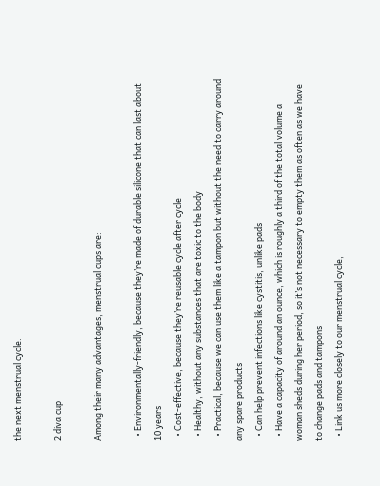the next menstrual cycle.

2 diva cup

Among their many advantages, menstrual cups are:

  • Environmentally-friendly, because they’re made of durable silicone that can last about 10 years
  • Cost-effective, because they’re reusable cycle after cycle
  • Healthy, without any substances that are toxic to the body
  • Practical, because we can use them like a tampon but without the need to carry around any spare products
  • Can help prevent infections like cystitis, unlike pads
  • Have a capacity of around an ounce, which is roughly a third of the total volume a woman sheds during her period, so it’s not necessary to empty them as often as we have to change pads and tampons
  • Link us more closely to our menstrual cycle,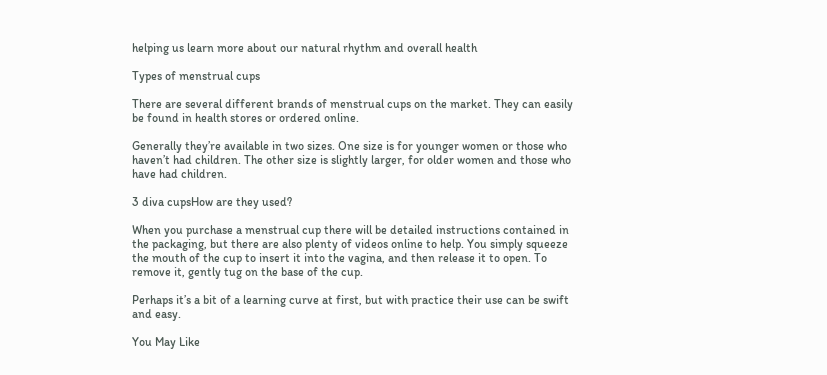helping us learn more about our natural rhythm and overall health

Types of menstrual cups

There are several different brands of menstrual cups on the market. They can easily be found in health stores or ordered online.

Generally they’re available in two sizes. One size is for younger women or those who haven’t had children. The other size is slightly larger, for older women and those who have had children.

3 diva cupsHow are they used?

When you purchase a menstrual cup there will be detailed instructions contained in the packaging, but there are also plenty of videos online to help. You simply squeeze the mouth of the cup to insert it into the vagina, and then release it to open. To remove it, gently tug on the base of the cup.

Perhaps it’s a bit of a learning curve at first, but with practice their use can be swift and easy.

You May Like